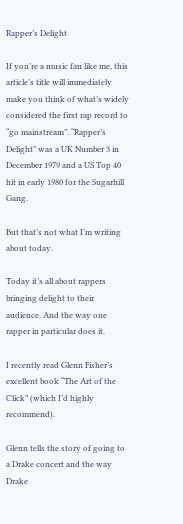Rapper’s Delight

If you’re a music fan like me, this article’s title will immediately make you think of what’s widely considered the first rap record to “go mainstream”. “Rapper’s Delight” was a UK Number 3 in December 1979 and a US Top 40 hit in early 1980 for the Sugarhill Gang.

But that’s not what I’m writing about today.

Today it’s all about rappers bringing delight to their audience. And the way one rapper in particular does it.

I recently read Glenn Fisher’s excellent book “The Art of the Click” (which I’d highly recommend).

Glenn tells the story of going to a Drake concert and the way Drake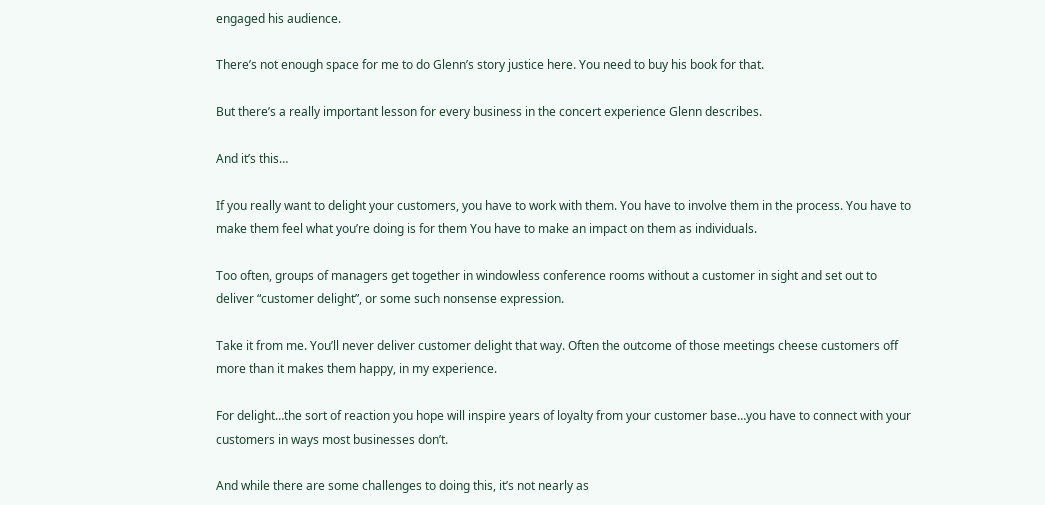engaged his audience.

There’s not enough space for me to do Glenn’s story justice here. You need to buy his book for that.

But there’s a really important lesson for every business in the concert experience Glenn describes.

And it’s this…

If you really want to delight your customers, you have to work with them. You have to involve them in the process. You have to make them feel what you’re doing is for them You have to make an impact on them as individuals.

Too often, groups of managers get together in windowless conference rooms without a customer in sight and set out to deliver “customer delight”, or some such nonsense expression.

Take it from me. You’ll never deliver customer delight that way. Often the outcome of those meetings cheese customers off more than it makes them happy, in my experience.

For delight…the sort of reaction you hope will inspire years of loyalty from your customer base…you have to connect with your customers in ways most businesses don’t.

And while there are some challenges to doing this, it’s not nearly as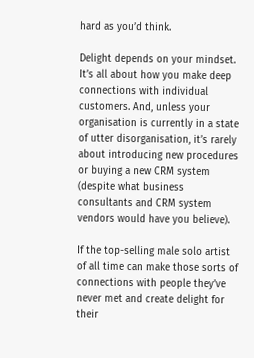hard as you’d think.

Delight depends on your mindset. It’s all about how you make deep connections with individual customers. And, unless your organisation is currently in a state of utter disorganisation, it’s rarely about introducing new procedures or buying a new CRM system (despite what business consultants and CRM system vendors would have you believe).

If the top-selling male solo artist of all time can make those sorts of connections with people they’ve never met and create delight for their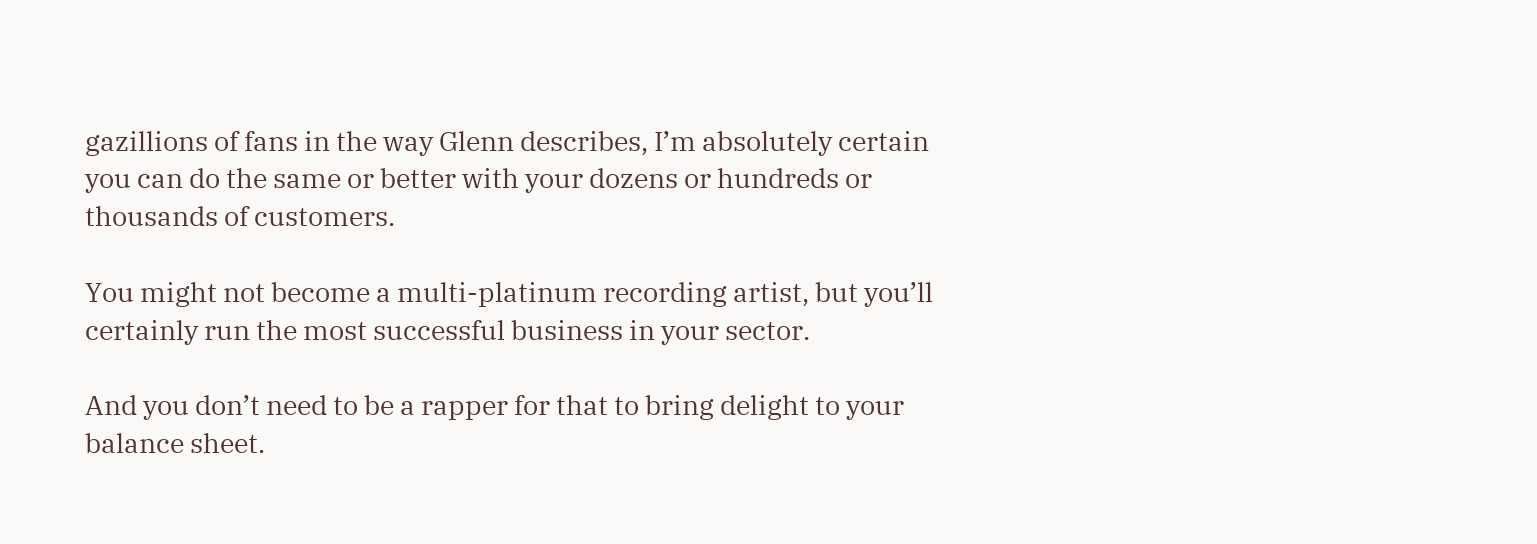gazillions of fans in the way Glenn describes, I’m absolutely certain you can do the same or better with your dozens or hundreds or thousands of customers.

You might not become a multi-platinum recording artist, but you’ll certainly run the most successful business in your sector.

And you don’t need to be a rapper for that to bring delight to your balance sheet.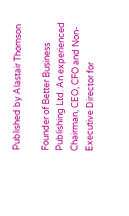Published by Alastair Thomson

Founder of Better Business Publishing Ltd. An experienced Chairman, CEO, CFO and Non-Executive Director for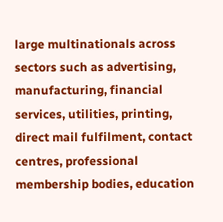large multinationals across sectors such as advertising, manufacturing, financial services, utilities, printing, direct mail fulfilment, contact centres, professional membership bodies, education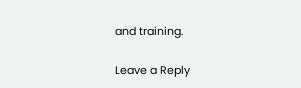and training.

Leave a Reply